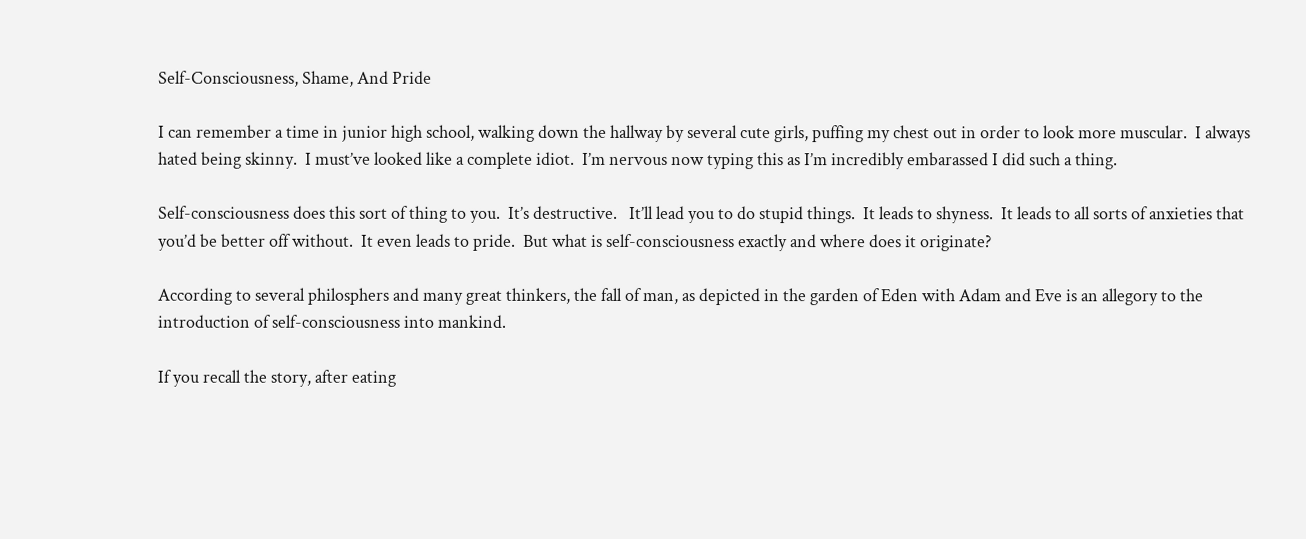Self-Consciousness, Shame, And Pride

I can remember a time in junior high school, walking down the hallway by several cute girls, puffing my chest out in order to look more muscular.  I always hated being skinny.  I must’ve looked like a complete idiot.  I’m nervous now typing this as I’m incredibly embarassed I did such a thing.

Self-consciousness does this sort of thing to you.  It’s destructive.   It’ll lead you to do stupid things.  It leads to shyness.  It leads to all sorts of anxieties that you’d be better off without.  It even leads to pride.  But what is self-consciousness exactly and where does it originate?

According to several philosphers and many great thinkers, the fall of man, as depicted in the garden of Eden with Adam and Eve is an allegory to the introduction of self-consciousness into mankind.

If you recall the story, after eating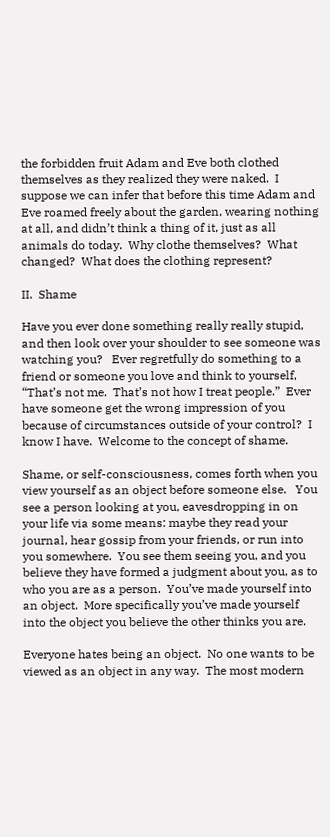the forbidden fruit Adam and Eve both clothed themselves as they realized they were naked.  I suppose we can infer that before this time Adam and Eve roamed freely about the garden, wearing nothing at all, and didn’t think a thing of it, just as all animals do today.  Why clothe themselves?  What changed?  What does the clothing represent?

II.  Shame

Have you ever done something really really stupid, and then look over your shoulder to see someone was watching you?   Ever regretfully do something to a friend or someone you love and think to yourself, “That’s not me.  That’s not how I treat people.”  Ever have someone get the wrong impression of you because of circumstances outside of your control?  I know I have.  Welcome to the concept of shame.

Shame, or self-consciousness, comes forth when you view yourself as an object before someone else.   You see a person looking at you, eavesdropping in on your life via some means: maybe they read your journal, hear gossip from your friends, or run into you somewhere.  You see them seeing you, and you believe they have formed a judgment about you, as to who you are as a person.  You’ve made yourself into an object.  More specifically you’ve made yourself into the object you believe the other thinks you are.

Everyone hates being an object.  No one wants to be viewed as an object in any way.  The most modern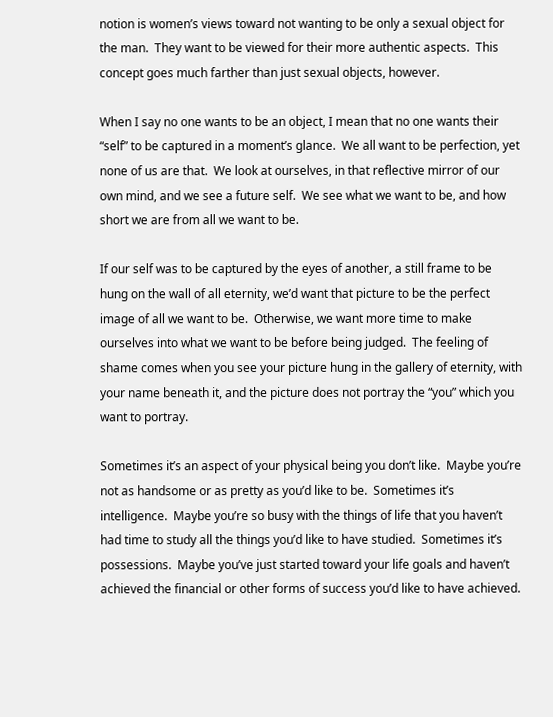notion is women’s views toward not wanting to be only a sexual object for the man.  They want to be viewed for their more authentic aspects.  This concept goes much farther than just sexual objects, however.

When I say no one wants to be an object, I mean that no one wants their “self” to be captured in a moment’s glance.  We all want to be perfection, yet none of us are that.  We look at ourselves, in that reflective mirror of our own mind, and we see a future self.  We see what we want to be, and how short we are from all we want to be.

If our self was to be captured by the eyes of another, a still frame to be hung on the wall of all eternity, we’d want that picture to be the perfect image of all we want to be.  Otherwise, we want more time to make ourselves into what we want to be before being judged.  The feeling of shame comes when you see your picture hung in the gallery of eternity, with your name beneath it, and the picture does not portray the “you” which you want to portray.

Sometimes it’s an aspect of your physical being you don’t like.  Maybe you’re not as handsome or as pretty as you’d like to be.  Sometimes it’s intelligence.  Maybe you’re so busy with the things of life that you haven’t had time to study all the things you’d like to have studied.  Sometimes it’s possessions.  Maybe you’ve just started toward your life goals and haven’t achieved the financial or other forms of success you’d like to have achieved.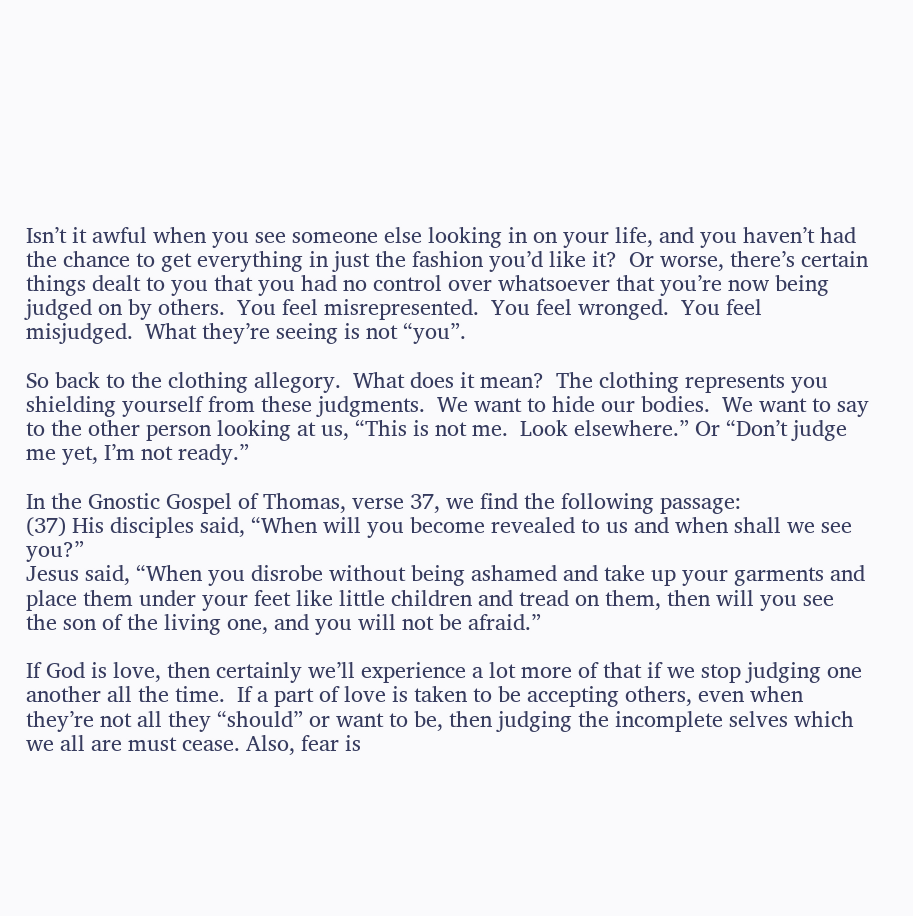Isn’t it awful when you see someone else looking in on your life, and you haven’t had the chance to get everything in just the fashion you’d like it?  Or worse, there’s certain things dealt to you that you had no control over whatsoever that you’re now being judged on by others.  You feel misrepresented.  You feel wronged.  You feel misjudged.  What they’re seeing is not “you”.

So back to the clothing allegory.  What does it mean?  The clothing represents you shielding yourself from these judgments.  We want to hide our bodies.  We want to say to the other person looking at us, “This is not me.  Look elsewhere.” Or “Don’t judge me yet, I’m not ready.”

In the Gnostic Gospel of Thomas, verse 37, we find the following passage:
(37) His disciples said, “When will you become revealed to us and when shall we see you?”
Jesus said, “When you disrobe without being ashamed and take up your garments and place them under your feet like little children and tread on them, then will you see the son of the living one, and you will not be afraid.”

If God is love, then certainly we’ll experience a lot more of that if we stop judging one another all the time.  If a part of love is taken to be accepting others, even when they’re not all they “should” or want to be, then judging the incomplete selves which we all are must cease. Also, fear is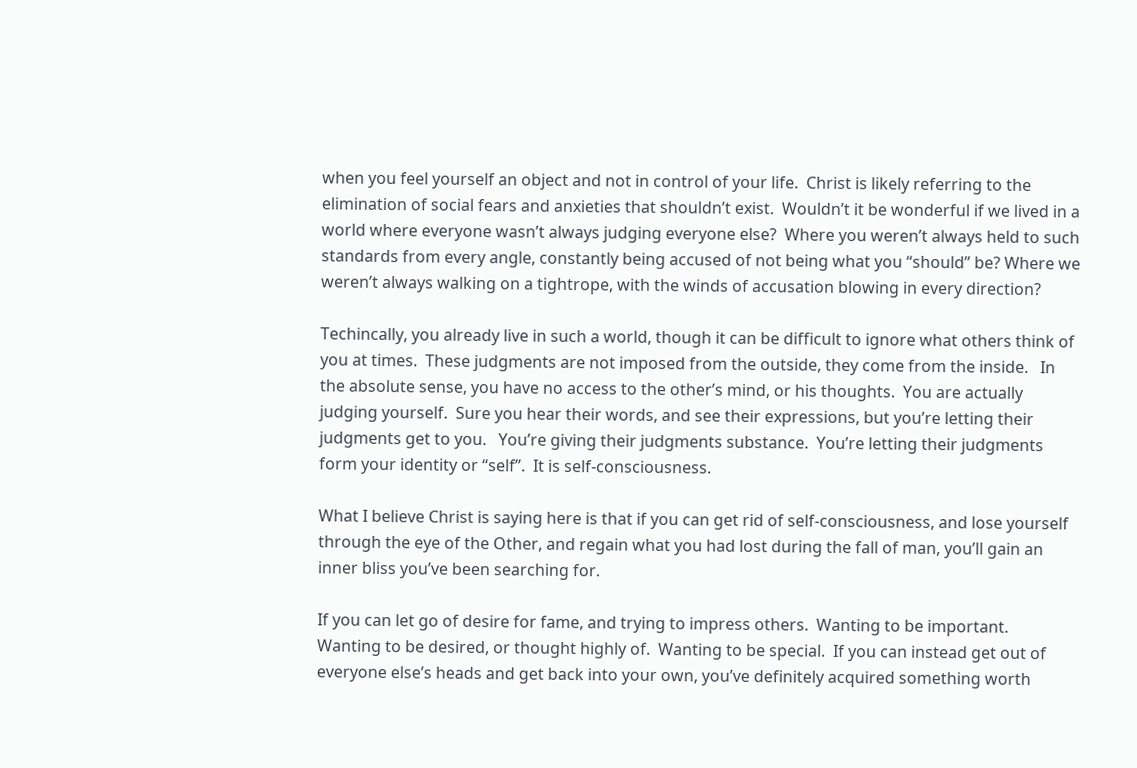when you feel yourself an object and not in control of your life.  Christ is likely referring to the elimination of social fears and anxieties that shouldn’t exist.  Wouldn’t it be wonderful if we lived in a world where everyone wasn’t always judging everyone else?  Where you weren’t always held to such standards from every angle, constantly being accused of not being what you “should” be? Where we weren’t always walking on a tightrope, with the winds of accusation blowing in every direction?

Techincally, you already live in such a world, though it can be difficult to ignore what others think of you at times.  These judgments are not imposed from the outside, they come from the inside.   In the absolute sense, you have no access to the other’s mind, or his thoughts.  You are actually judging yourself.  Sure you hear their words, and see their expressions, but you’re letting their judgments get to you.   You’re giving their judgments substance.  You’re letting their judgments form your identity or “self”.  It is self-consciousness.

What I believe Christ is saying here is that if you can get rid of self-consciousness, and lose yourself through the eye of the Other, and regain what you had lost during the fall of man, you’ll gain an inner bliss you’ve been searching for.

If you can let go of desire for fame, and trying to impress others.  Wanting to be important.  Wanting to be desired, or thought highly of.  Wanting to be special.  If you can instead get out of everyone else’s heads and get back into your own, you’ve definitely acquired something worth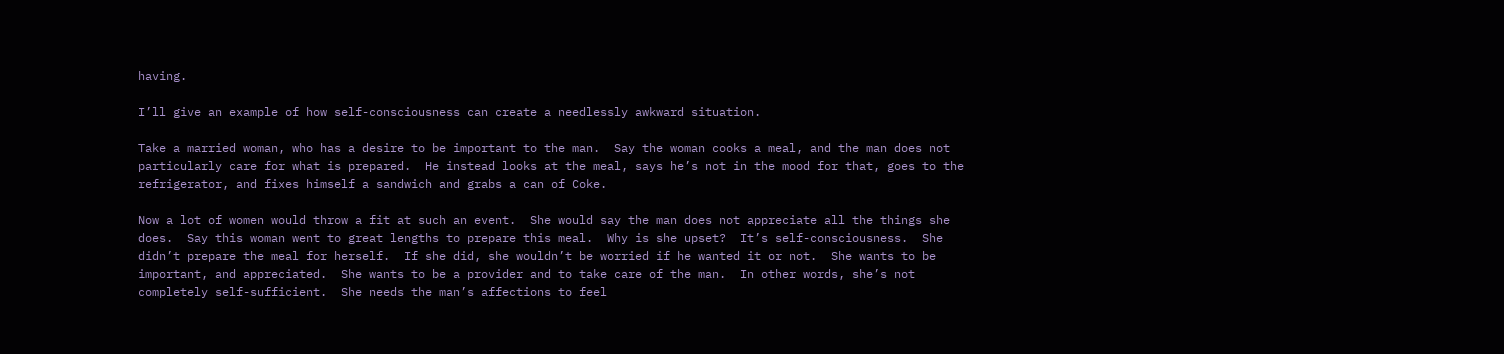having.

I’ll give an example of how self-consciousness can create a needlessly awkward situation.

Take a married woman, who has a desire to be important to the man.  Say the woman cooks a meal, and the man does not particularly care for what is prepared.  He instead looks at the meal, says he’s not in the mood for that, goes to the refrigerator, and fixes himself a sandwich and grabs a can of Coke.

Now a lot of women would throw a fit at such an event.  She would say the man does not appreciate all the things she does.  Say this woman went to great lengths to prepare this meal.  Why is she upset?  It’s self-consciousness.  She didn’t prepare the meal for herself.  If she did, she wouldn’t be worried if he wanted it or not.  She wants to be important, and appreciated.  She wants to be a provider and to take care of the man.  In other words, she’s not completely self-sufficient.  She needs the man’s affections to feel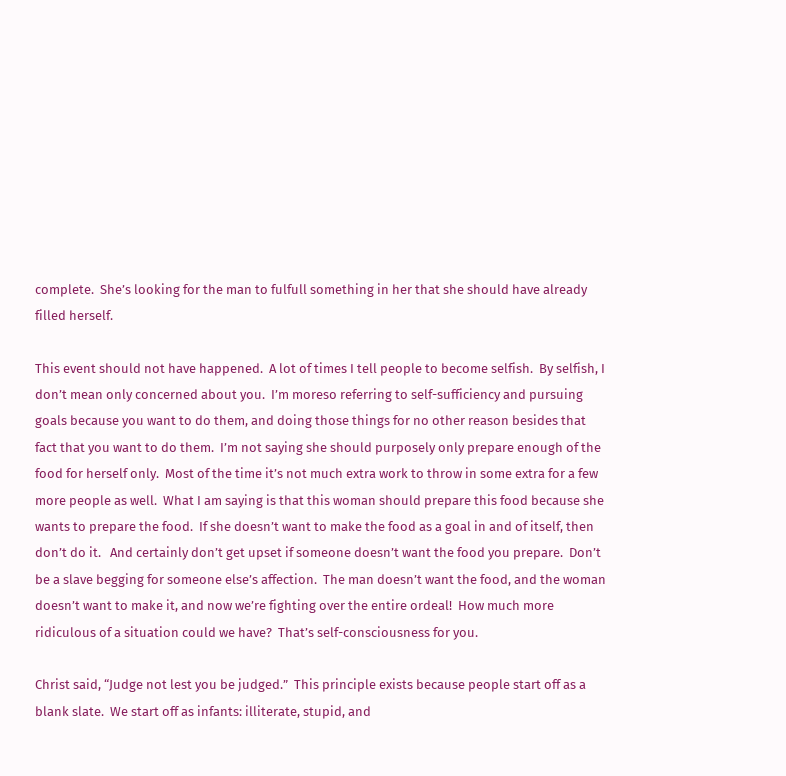complete.  She’s looking for the man to fulfull something in her that she should have already filled herself.

This event should not have happened.  A lot of times I tell people to become selfish.  By selfish, I don’t mean only concerned about you.  I’m moreso referring to self-sufficiency and pursuing goals because you want to do them, and doing those things for no other reason besides that fact that you want to do them.  I’m not saying she should purposely only prepare enough of the food for herself only.  Most of the time it’s not much extra work to throw in some extra for a few more people as well.  What I am saying is that this woman should prepare this food because she wants to prepare the food.  If she doesn’t want to make the food as a goal in and of itself, then don’t do it.   And certainly don’t get upset if someone doesn’t want the food you prepare.  Don’t be a slave begging for someone else’s affection.  The man doesn’t want the food, and the woman doesn’t want to make it, and now we’re fighting over the entire ordeal!  How much more ridiculous of a situation could we have?  That’s self-consciousness for you.

Christ said, “Judge not lest you be judged.”  This principle exists because people start off as a blank slate.  We start off as infants: illiterate, stupid, and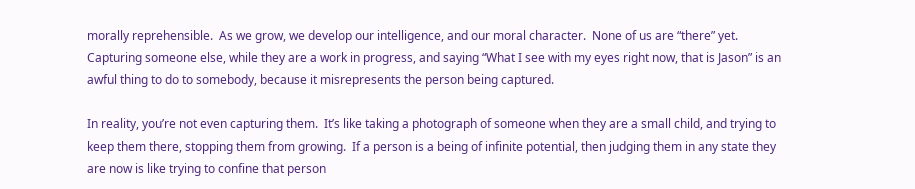morally reprehensible.  As we grow, we develop our intelligence, and our moral character.  None of us are “there” yet.  Capturing someone else, while they are a work in progress, and saying “What I see with my eyes right now, that is Jason” is an awful thing to do to somebody, because it misrepresents the person being captured.

In reality, you’re not even capturing them.  It’s like taking a photograph of someone when they are a small child, and trying to keep them there, stopping them from growing.  If a person is a being of infinite potential, then judging them in any state they are now is like trying to confine that person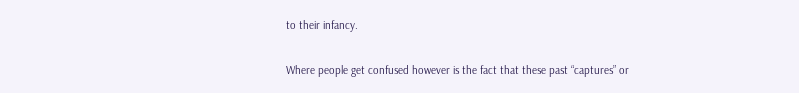to their infancy.

Where people get confused however is the fact that these past “captures” or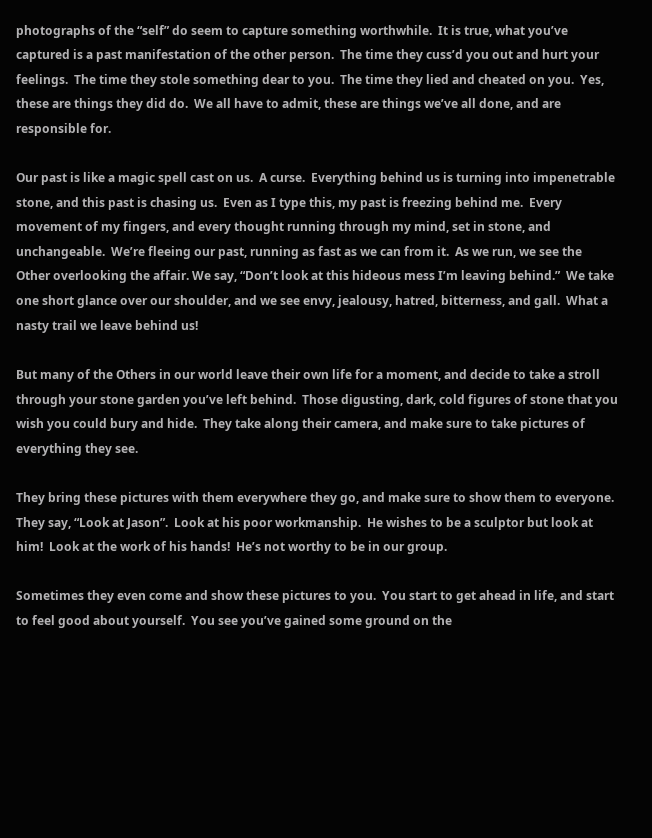photographs of the “self” do seem to capture something worthwhile.  It is true, what you’ve captured is a past manifestation of the other person.  The time they cuss’d you out and hurt your feelings.  The time they stole something dear to you.  The time they lied and cheated on you.  Yes, these are things they did do.  We all have to admit, these are things we’ve all done, and are responsible for.

Our past is like a magic spell cast on us.  A curse.  Everything behind us is turning into impenetrable stone, and this past is chasing us.  Even as I type this, my past is freezing behind me.  Every movement of my fingers, and every thought running through my mind, set in stone, and unchangeable.  We’re fleeing our past, running as fast as we can from it.  As we run, we see the Other overlooking the affair. We say, “Don’t look at this hideous mess I’m leaving behind.”  We take one short glance over our shoulder, and we see envy, jealousy, hatred, bitterness, and gall.  What a nasty trail we leave behind us!

But many of the Others in our world leave their own life for a moment, and decide to take a stroll through your stone garden you’ve left behind.  Those digusting, dark, cold figures of stone that you wish you could bury and hide.  They take along their camera, and make sure to take pictures of everything they see.

They bring these pictures with them everywhere they go, and make sure to show them to everyone.  They say, “Look at Jason”.  Look at his poor workmanship.  He wishes to be a sculptor but look at him!  Look at the work of his hands!  He’s not worthy to be in our group.

Sometimes they even come and show these pictures to you.  You start to get ahead in life, and start to feel good about yourself.  You see you’ve gained some ground on the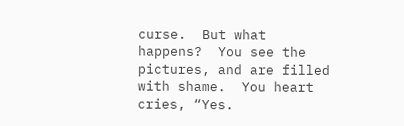curse.  But what happens?  You see the pictures, and are filled with shame.  You heart cries, “Yes.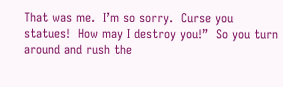That was me.  I’m so sorry.  Curse you statues!  How may I destroy you!”  So you turn around and rush the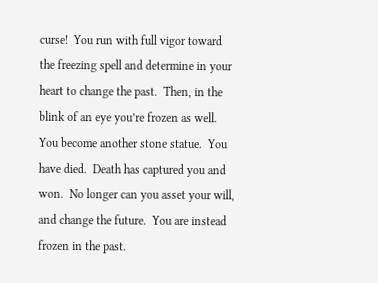curse!  You run with full vigor toward the freezing spell and determine in your heart to change the past.  Then, in the blink of an eye you’re frozen as well.  You become another stone statue.  You have died.  Death has captured you and won.  No longer can you asset your will, and change the future.  You are instead frozen in the past.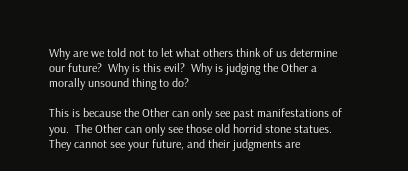Why are we told not to let what others think of us determine our future?  Why is this evil?  Why is judging the Other a morally unsound thing to do?

This is because the Other can only see past manifestations of you.  The Other can only see those old horrid stone statues.  They cannot see your future, and their judgments are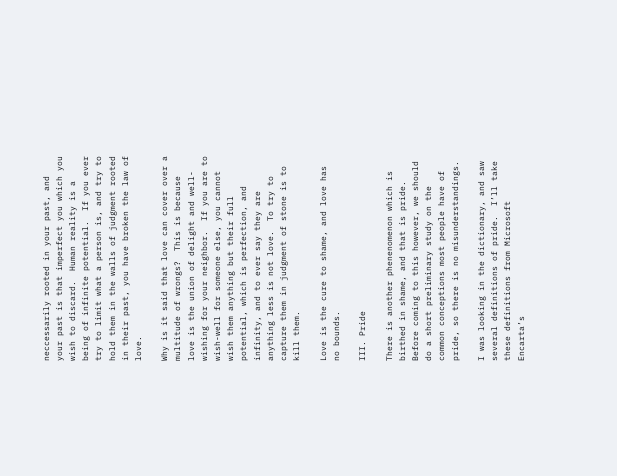neccessarily rooted in your past, and your past is that imperfect you which you wish to discard.  Human reality is a being of infinite potential.  If you ever try to limit what a person is, and try to hold them in the walls of judgment rooted in their past, you have broken the law of love.

Why is it said that love can cover over a multitude of wrongs?  This is because love is the union of delight and well-wishing for your neighbor.  If you are to wish-well for someone else, you cannot wish them anything but their full potential, which is perfection, and infinity, and to ever say they are anything less is not love.  To try to capture them in judgment of stone is to kill them.

Love is the cure to shame, and love has no bounds.

III. Pride

There is another phenenomenon which is birthed in shame, and that is pride.  Before coming to this however, we should do a short preliminary study on the common conceptions most people have of pride, so there is no misunderstandings.

I was looking in the dictionary, and saw several definitions of pride.  I’ll take these definitions from Microsoft Encarta’s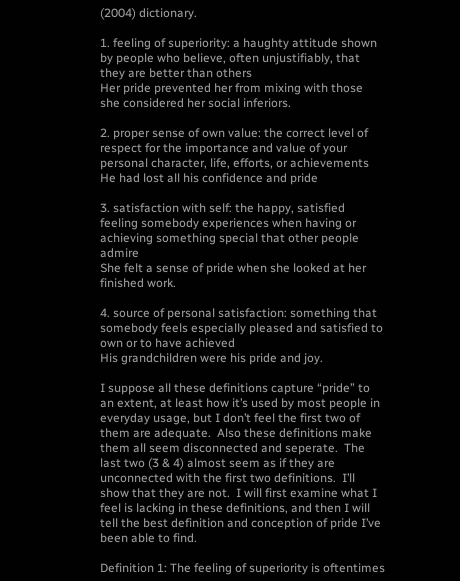(2004) dictionary.

1. feeling of superiority: a haughty attitude shown by people who believe, often unjustifiably, that they are better than others
Her pride prevented her from mixing with those she considered her social inferiors.

2. proper sense of own value: the correct level of respect for the importance and value of your personal character, life, efforts, or achievements
He had lost all his confidence and pride

3. satisfaction with self: the happy, satisfied feeling somebody experiences when having or achieving something special that other people admire
She felt a sense of pride when she looked at her finished work.

4. source of personal satisfaction: something that somebody feels especially pleased and satisfied to own or to have achieved
His grandchildren were his pride and joy.

I suppose all these definitions capture “pride” to an extent, at least how it’s used by most people in everyday usage, but I don’t feel the first two of them are adequate.  Also these definitions make them all seem disconnected and seperate.  The last two (3 & 4) almost seem as if they are unconnected with the first two definitions.  I’ll show that they are not.  I will first examine what I feel is lacking in these definitions, and then I will tell the best definition and conception of pride I’ve been able to find.

Definition 1: The feeling of superiority is oftentimes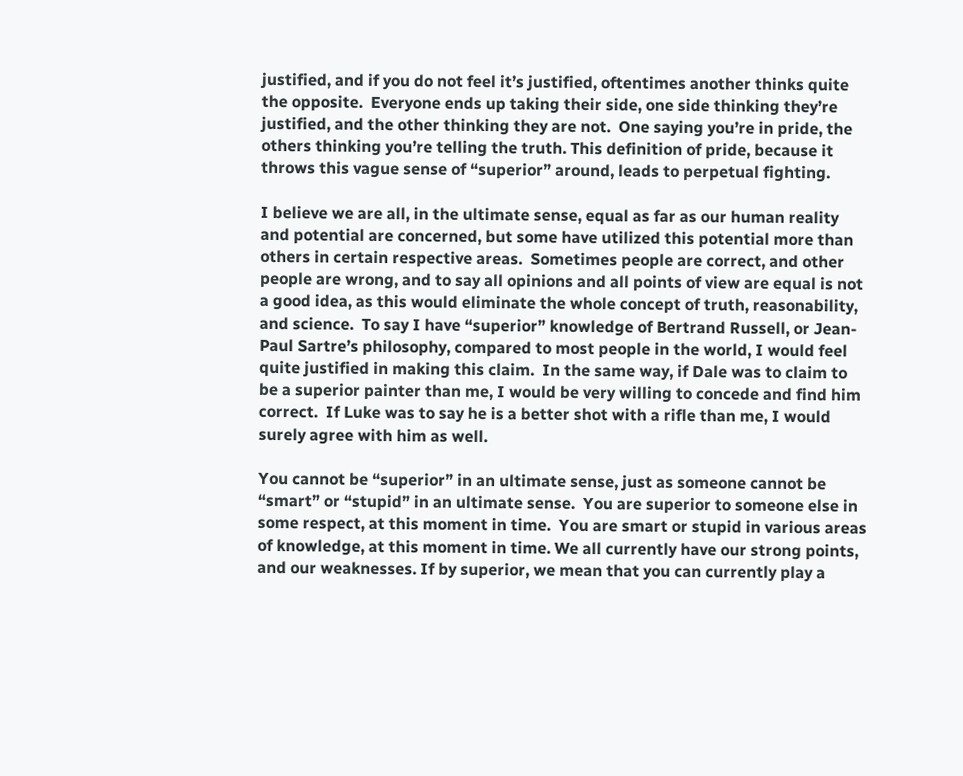justified, and if you do not feel it’s justified, oftentimes another thinks quite the opposite.  Everyone ends up taking their side, one side thinking they’re justified, and the other thinking they are not.  One saying you’re in pride, the others thinking you’re telling the truth. This definition of pride, because it throws this vague sense of “superior” around, leads to perpetual fighting.

I believe we are all, in the ultimate sense, equal as far as our human reality and potential are concerned, but some have utilized this potential more than others in certain respective areas.  Sometimes people are correct, and other people are wrong, and to say all opinions and all points of view are equal is not a good idea, as this would eliminate the whole concept of truth, reasonability, and science.  To say I have “superior” knowledge of Bertrand Russell, or Jean-Paul Sartre’s philosophy, compared to most people in the world, I would feel quite justified in making this claim.  In the same way, if Dale was to claim to be a superior painter than me, I would be very willing to concede and find him correct.  If Luke was to say he is a better shot with a rifle than me, I would surely agree with him as well.

You cannot be “superior” in an ultimate sense, just as someone cannot be “smart” or “stupid” in an ultimate sense.  You are superior to someone else in some respect, at this moment in time.  You are smart or stupid in various areas of knowledge, at this moment in time. We all currently have our strong points, and our weaknesses. If by superior, we mean that you can currently play a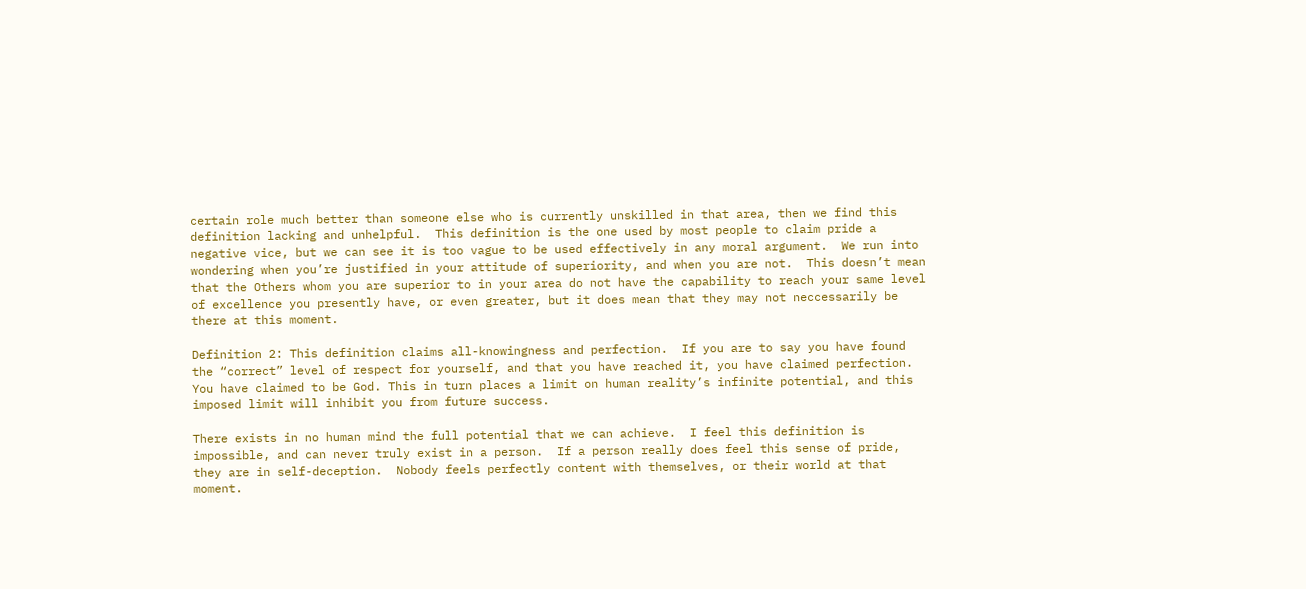certain role much better than someone else who is currently unskilled in that area, then we find this definition lacking and unhelpful.  This definition is the one used by most people to claim pride a negative vice, but we can see it is too vague to be used effectively in any moral argument.  We run into wondering when you’re justified in your attitude of superiority, and when you are not.  This doesn’t mean that the Others whom you are superior to in your area do not have the capability to reach your same level of excellence you presently have, or even greater, but it does mean that they may not neccessarily be there at this moment.

Definition 2: This definition claims all-knowingness and perfection.  If you are to say you have found the “correct” level of respect for yourself, and that you have reached it, you have claimed perfection.  You have claimed to be God. This in turn places a limit on human reality’s infinite potential, and this imposed limit will inhibit you from future success.

There exists in no human mind the full potential that we can achieve.  I feel this definition is impossible, and can never truly exist in a person.  If a person really does feel this sense of pride, they are in self-deception.  Nobody feels perfectly content with themselves, or their world at that moment.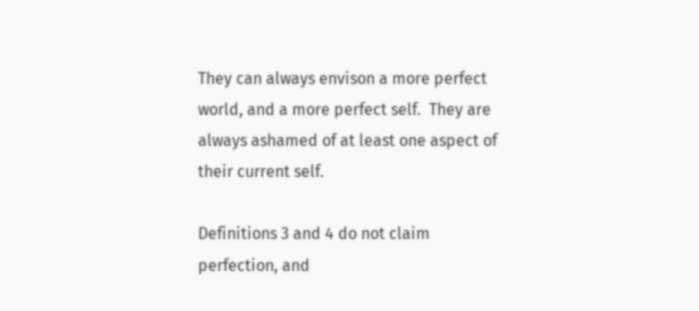They can always envison a more perfect world, and a more perfect self.  They are always ashamed of at least one aspect of their current self.

Definitions 3 and 4 do not claim perfection, and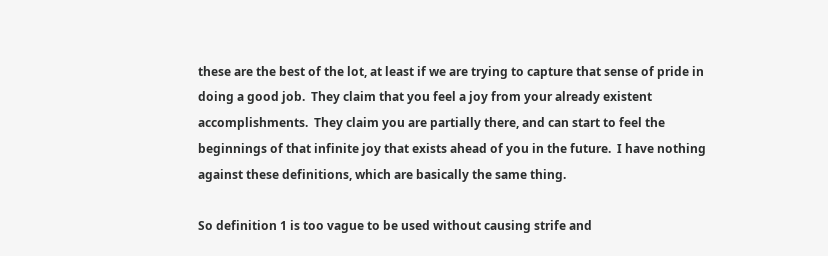these are the best of the lot, at least if we are trying to capture that sense of pride in doing a good job.  They claim that you feel a joy from your already existent accomplishments.  They claim you are partially there, and can start to feel the beginnings of that infinite joy that exists ahead of you in the future.  I have nothing against these definitions, which are basically the same thing.

So definition 1 is too vague to be used without causing strife and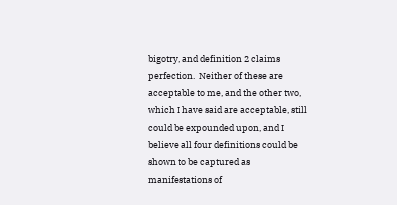bigotry, and definition 2 claims perfection.  Neither of these are acceptable to me, and the other two, which I have said are acceptable, still could be expounded upon, and I believe all four definitions could be shown to be captured as manifestations of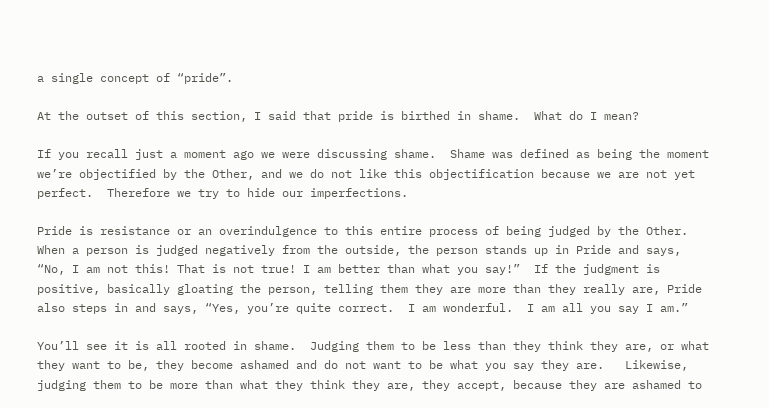a single concept of “pride”.

At the outset of this section, I said that pride is birthed in shame.  What do I mean?

If you recall just a moment ago we were discussing shame.  Shame was defined as being the moment we’re objectified by the Other, and we do not like this objectification because we are not yet perfect.  Therefore we try to hide our imperfections.

Pride is resistance or an overindulgence to this entire process of being judged by the Other.  When a person is judged negatively from the outside, the person stands up in Pride and says, “No, I am not this! That is not true! I am better than what you say!”  If the judgment is positive, basically gloating the person, telling them they are more than they really are, Pride also steps in and says, “Yes, you’re quite correct.  I am wonderful.  I am all you say I am.”

You’ll see it is all rooted in shame.  Judging them to be less than they think they are, or what they want to be, they become ashamed and do not want to be what you say they are.   Likewise, judging them to be more than what they think they are, they accept, because they are ashamed to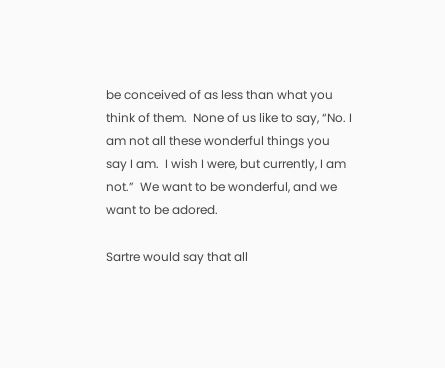be conceived of as less than what you think of them.  None of us like to say, “No. I am not all these wonderful things you say I am.  I wish I were, but currently, I am not.”  We want to be wonderful, and we want to be adored.

Sartre would say that all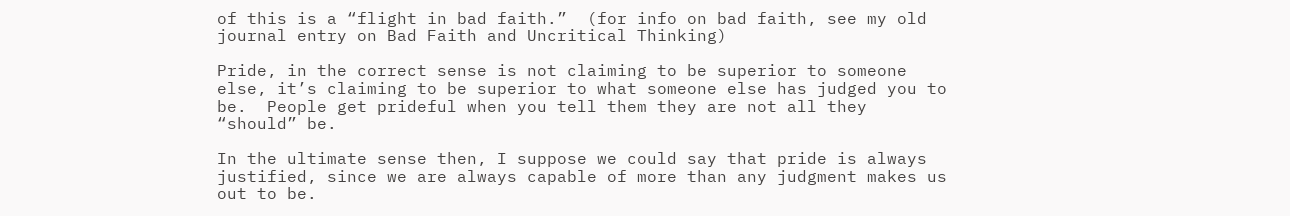of this is a “flight in bad faith.”  (for info on bad faith, see my old journal entry on Bad Faith and Uncritical Thinking)

Pride, in the correct sense is not claiming to be superior to someone else, it’s claiming to be superior to what someone else has judged you to be.  People get prideful when you tell them they are not all they “should” be.

In the ultimate sense then, I suppose we could say that pride is always justified, since we are always capable of more than any judgment makes us out to be.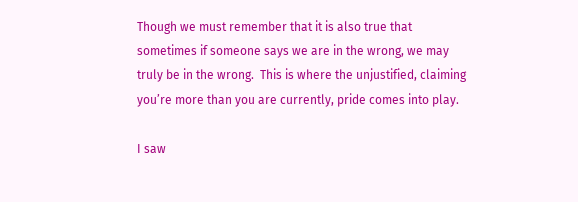Though we must remember that it is also true that sometimes if someone says we are in the wrong, we may truly be in the wrong.  This is where the unjustified, claiming you’re more than you are currently, pride comes into play.

I saw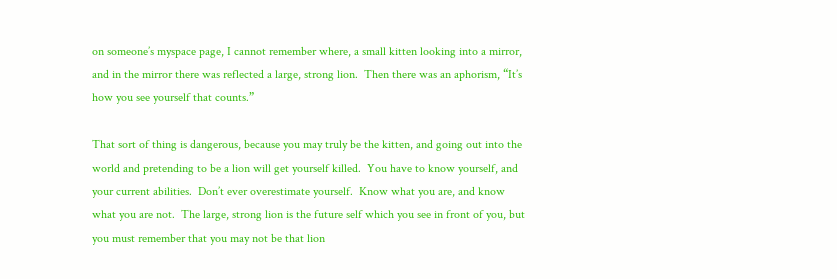on someone’s myspace page, I cannot remember where, a small kitten looking into a mirror, and in the mirror there was reflected a large, strong lion.  Then there was an aphorism, “It’s how you see yourself that counts.”

That sort of thing is dangerous, because you may truly be the kitten, and going out into the world and pretending to be a lion will get yourself killed.  You have to know yourself, and your current abilities.  Don’t ever overestimate yourself.  Know what you are, and know what you are not.  The large, strong lion is the future self which you see in front of you, but you must remember that you may not be that lion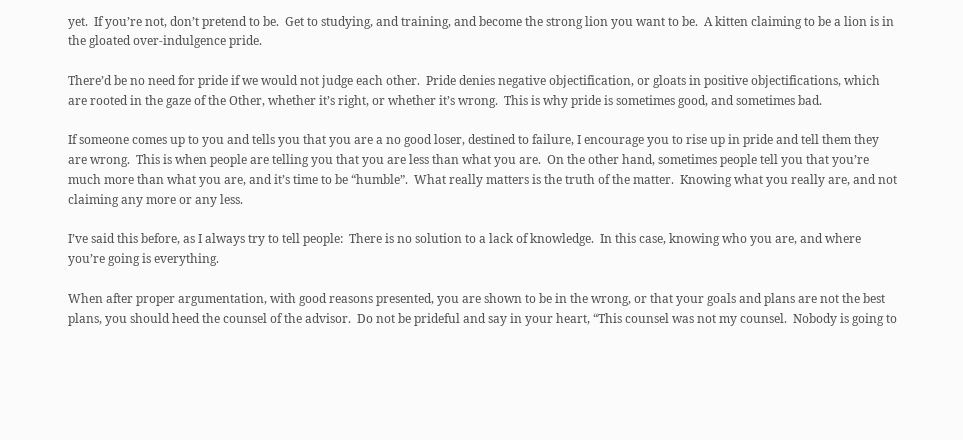yet.  If you’re not, don’t pretend to be.  Get to studying, and training, and become the strong lion you want to be.  A kitten claiming to be a lion is in the gloated over-indulgence pride.

There’d be no need for pride if we would not judge each other.  Pride denies negative objectification, or gloats in positive objectifications, which are rooted in the gaze of the Other, whether it’s right, or whether it’s wrong.  This is why pride is sometimes good, and sometimes bad.

If someone comes up to you and tells you that you are a no good loser, destined to failure, I encourage you to rise up in pride and tell them they are wrong.  This is when people are telling you that you are less than what you are.  On the other hand, sometimes people tell you that you’re much more than what you are, and it’s time to be “humble”.  What really matters is the truth of the matter.  Knowing what you really are, and not claiming any more or any less.

I’ve said this before, as I always try to tell people:  There is no solution to a lack of knowledge.  In this case, knowing who you are, and where you’re going is everything.

When after proper argumentation, with good reasons presented, you are shown to be in the wrong, or that your goals and plans are not the best plans, you should heed the counsel of the advisor.  Do not be prideful and say in your heart, “This counsel was not my counsel.  Nobody is going to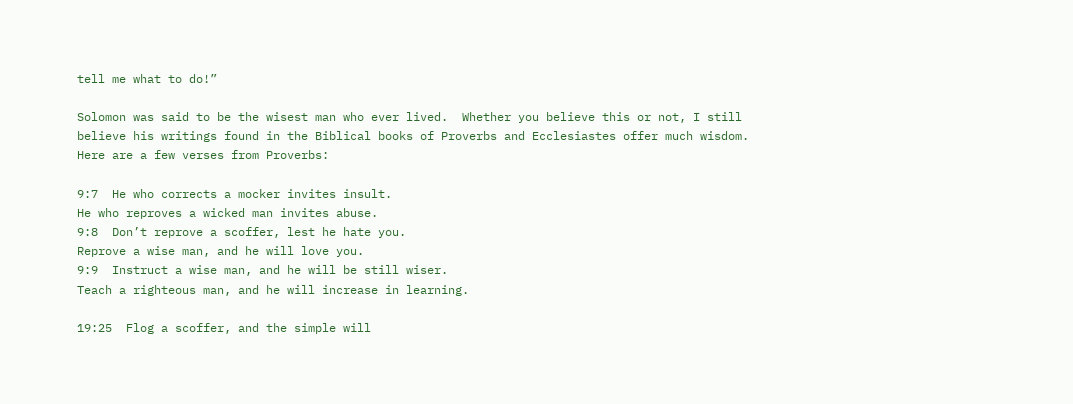tell me what to do!”

Solomon was said to be the wisest man who ever lived.  Whether you believe this or not, I still believe his writings found in the Biblical books of Proverbs and Ecclesiastes offer much wisdom.  Here are a few verses from Proverbs:

9:7  He who corrects a mocker invites insult.
He who reproves a wicked man invites abuse.
9:8  Don’t reprove a scoffer, lest he hate you.
Reprove a wise man, and he will love you.
9:9  Instruct a wise man, and he will be still wiser.
Teach a righteous man, and he will increase in learning.

19:25  Flog a scoffer, and the simple will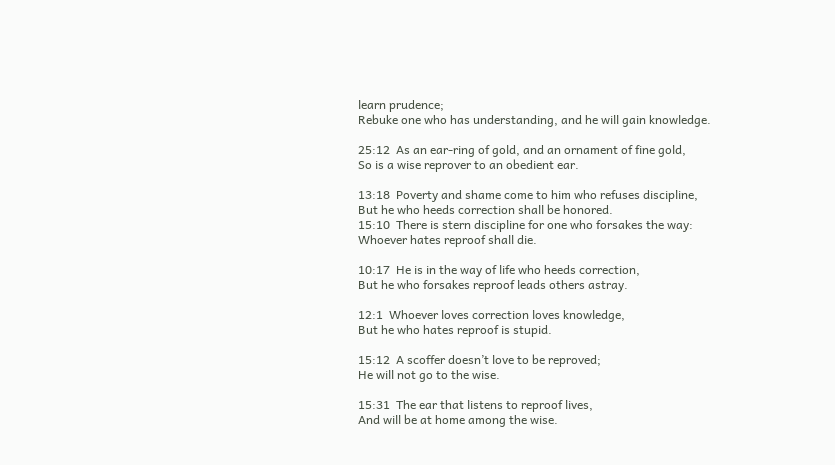learn prudence;
Rebuke one who has understanding, and he will gain knowledge.

25:12  As an ear-ring of gold, and an ornament of fine gold,
So is a wise reprover to an obedient ear.

13:18  Poverty and shame come to him who refuses discipline,
But he who heeds correction shall be honored.
15:10  There is stern discipline for one who forsakes the way:
Whoever hates reproof shall die.

10:17  He is in the way of life who heeds correction,
But he who forsakes reproof leads others astray.

12:1  Whoever loves correction loves knowledge,
But he who hates reproof is stupid.

15:12  A scoffer doesn’t love to be reproved;
He will not go to the wise.

15:31  The ear that listens to reproof lives,
And will be at home among the wise.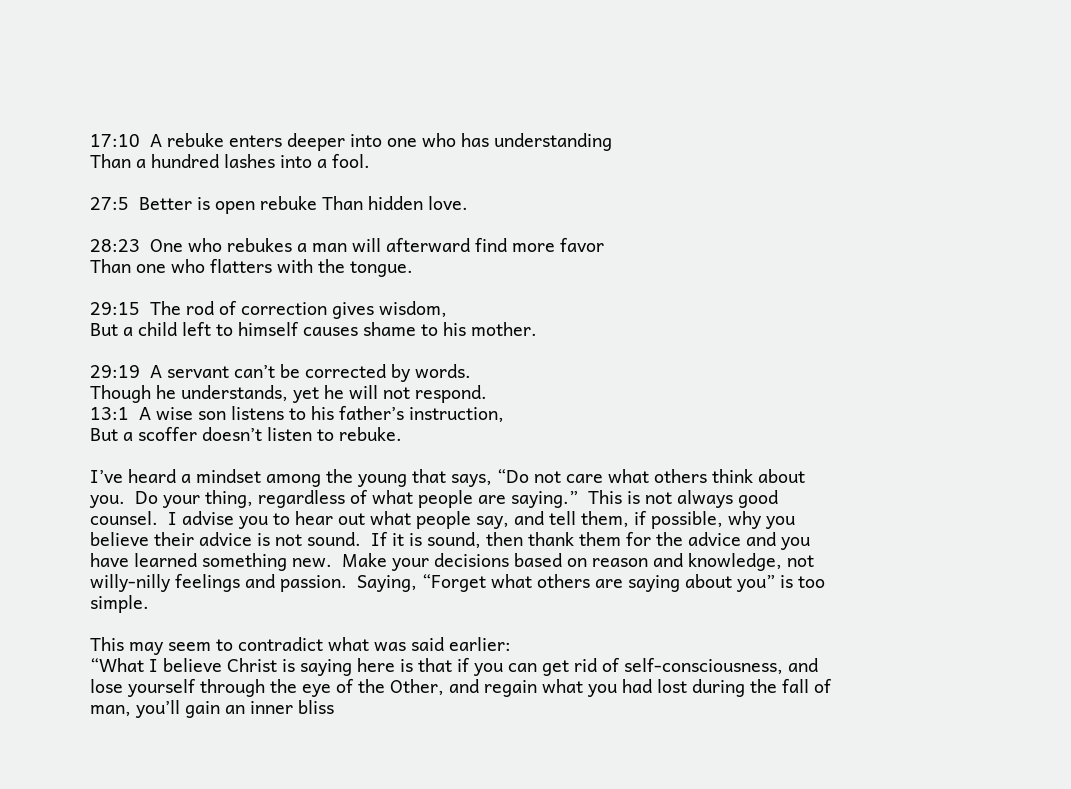17:10  A rebuke enters deeper into one who has understanding
Than a hundred lashes into a fool.

27:5  Better is open rebuke Than hidden love.

28:23  One who rebukes a man will afterward find more favor
Than one who flatters with the tongue.

29:15  The rod of correction gives wisdom,
But a child left to himself causes shame to his mother.

29:19  A servant can’t be corrected by words.
Though he understands, yet he will not respond.
13:1  A wise son listens to his father’s instruction,
But a scoffer doesn’t listen to rebuke.

I’ve heard a mindset among the young that says, “Do not care what others think about you.  Do your thing, regardless of what people are saying.”  This is not always good counsel.  I advise you to hear out what people say, and tell them, if possible, why you believe their advice is not sound.  If it is sound, then thank them for the advice and you have learned something new.  Make your decisions based on reason and knowledge, not willy-nilly feelings and passion.  Saying, “Forget what others are saying about you” is too simple.

This may seem to contradict what was said earlier:
“What I believe Christ is saying here is that if you can get rid of self-consciousness, and lose yourself through the eye of the Other, and regain what you had lost during the fall of man, you’ll gain an inner bliss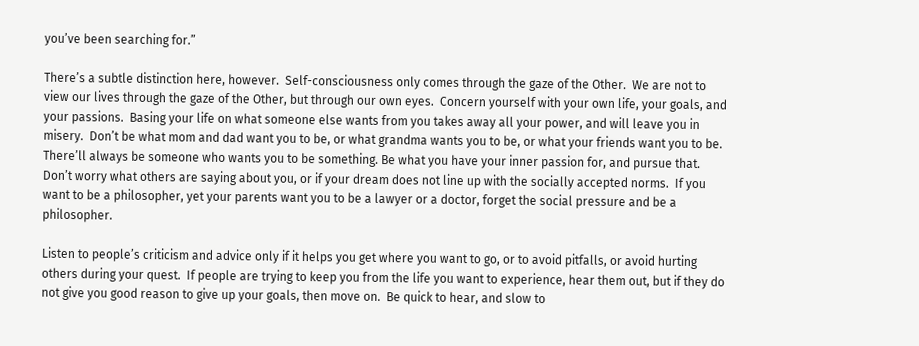you’ve been searching for.”

There’s a subtle distinction here, however.  Self-consciousness only comes through the gaze of the Other.  We are not to view our lives through the gaze of the Other, but through our own eyes.  Concern yourself with your own life, your goals, and your passions.  Basing your life on what someone else wants from you takes away all your power, and will leave you in misery.  Don’t be what mom and dad want you to be, or what grandma wants you to be, or what your friends want you to be.  There’ll always be someone who wants you to be something. Be what you have your inner passion for, and pursue that.  Don’t worry what others are saying about you, or if your dream does not line up with the socially accepted norms.  If you want to be a philosopher, yet your parents want you to be a lawyer or a doctor, forget the social pressure and be a philosopher.

Listen to people’s criticism and advice only if it helps you get where you want to go, or to avoid pitfalls, or avoid hurting others during your quest.  If people are trying to keep you from the life you want to experience, hear them out, but if they do not give you good reason to give up your goals, then move on.  Be quick to hear, and slow to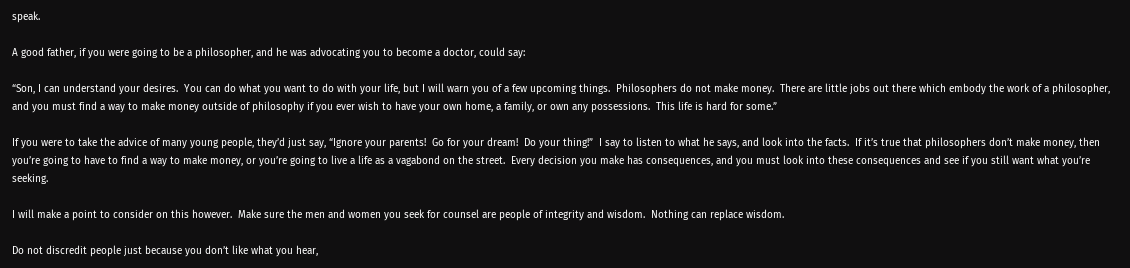speak.

A good father, if you were going to be a philosopher, and he was advocating you to become a doctor, could say:

“Son, I can understand your desires.  You can do what you want to do with your life, but I will warn you of a few upcoming things.  Philosophers do not make money.  There are little jobs out there which embody the work of a philosopher, and you must find a way to make money outside of philosophy if you ever wish to have your own home, a family, or own any possessions.  This life is hard for some.”

If you were to take the advice of many young people, they’d just say, “Ignore your parents!  Go for your dream!  Do your thing!”  I say to listen to what he says, and look into the facts.  If it’s true that philosophers don’t make money, then you’re going to have to find a way to make money, or you’re going to live a life as a vagabond on the street.  Every decision you make has consequences, and you must look into these consequences and see if you still want what you’re seeking.

I will make a point to consider on this however.  Make sure the men and women you seek for counsel are people of integrity and wisdom.  Nothing can replace wisdom.

Do not discredit people just because you don’t like what you hear,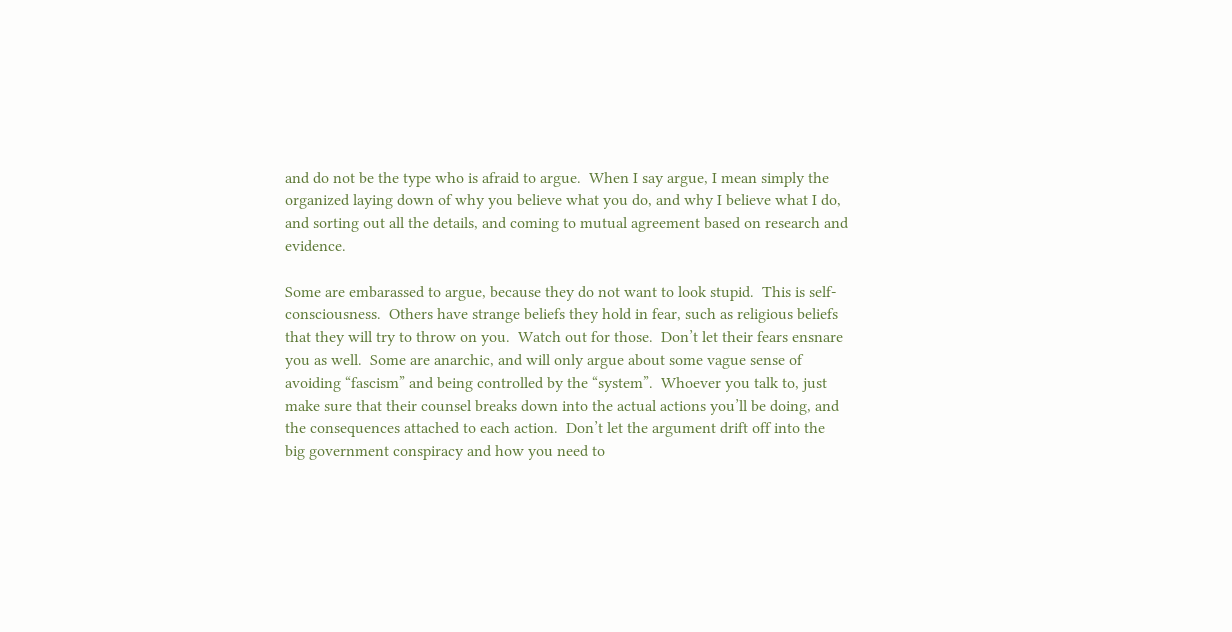and do not be the type who is afraid to argue.  When I say argue, I mean simply the organized laying down of why you believe what you do, and why I believe what I do, and sorting out all the details, and coming to mutual agreement based on research and evidence.

Some are embarassed to argue, because they do not want to look stupid.  This is self-consciousness.  Others have strange beliefs they hold in fear, such as religious beliefs that they will try to throw on you.  Watch out for those.  Don’t let their fears ensnare you as well.  Some are anarchic, and will only argue about some vague sense of avoiding “fascism” and being controlled by the “system”.  Whoever you talk to, just make sure that their counsel breaks down into the actual actions you’ll be doing, and the consequences attached to each action.  Don’t let the argument drift off into the big government conspiracy and how you need to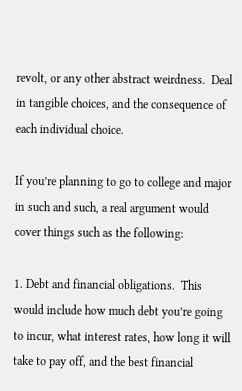revolt, or any other abstract weirdness.  Deal in tangible choices, and the consequence of each individual choice.

If you’re planning to go to college and major in such and such, a real argument would cover things such as the following:

1. Debt and financial obligations.  This would include how much debt you’re going to incur, what interest rates, how long it will take to pay off, and the best financial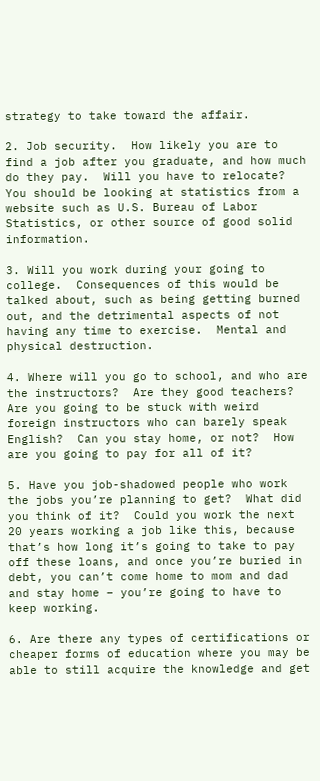strategy to take toward the affair.

2. Job security.  How likely you are to find a job after you graduate, and how much do they pay.  Will you have to relocate?  You should be looking at statistics from a website such as U.S. Bureau of Labor Statistics, or other source of good solid information.

3. Will you work during your going to college.  Consequences of this would be talked about, such as being getting burned out, and the detrimental aspects of not having any time to exercise.  Mental and physical destruction.

4. Where will you go to school, and who are the instructors?  Are they good teachers?  Are you going to be stuck with weird foreign instructors who can barely speak English?  Can you stay home, or not?  How are you going to pay for all of it?

5. Have you job-shadowed people who work the jobs you’re planning to get?  What did you think of it?  Could you work the next 20 years working a job like this, because that’s how long it’s going to take to pay off these loans, and once you’re buried in debt, you can’t come home to mom and dad and stay home – you’re going to have to keep working.

6. Are there any types of certifications or cheaper forms of education where you may be able to still acquire the knowledge and get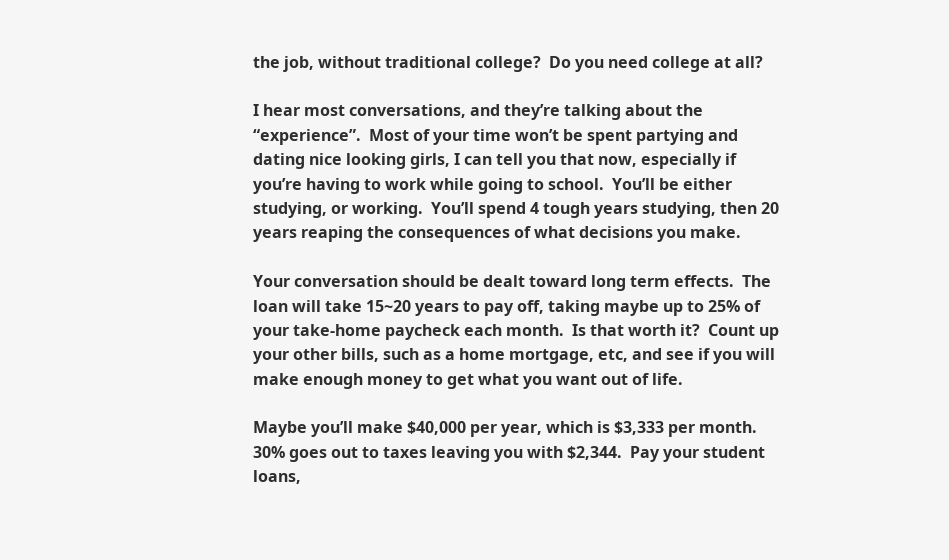the job, without traditional college?  Do you need college at all?

I hear most conversations, and they’re talking about the “experience”.  Most of your time won’t be spent partying and dating nice looking girls, I can tell you that now, especially if you’re having to work while going to school.  You’ll be either studying, or working.  You’ll spend 4 tough years studying, then 20 years reaping the consequences of what decisions you make.

Your conversation should be dealt toward long term effects.  The loan will take 15~20 years to pay off, taking maybe up to 25% of your take-home paycheck each month.  Is that worth it?  Count up your other bills, such as a home mortgage, etc, and see if you will make enough money to get what you want out of life.

Maybe you’ll make $40,000 per year, which is $3,333 per month.  30% goes out to taxes leaving you with $2,344.  Pay your student loans,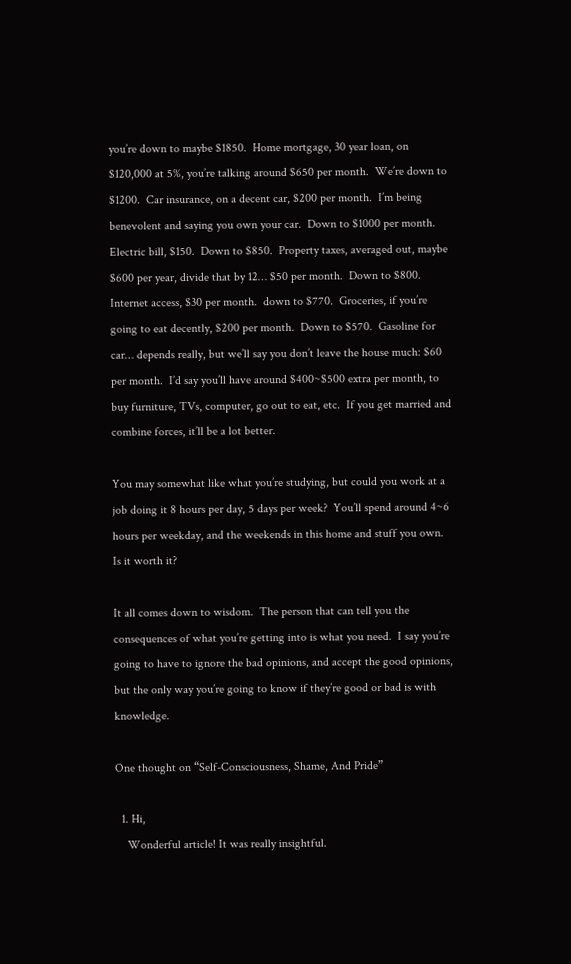you’re down to maybe $1850.  Home mortgage, 30 year loan, on $120,000 at 5%, you’re talking around $650 per month.  We’re down to $1200.  Car insurance, on a decent car, $200 per month.  I’m being benevolent and saying you own your car.  Down to $1000 per month.  Electric bill, $150.  Down to $850.  Property taxes, averaged out, maybe $600 per year, divide that by 12… $50 per month.  Down to $800.  Internet access, $30 per month.  down to $770.  Groceries, if you’re going to eat decently, $200 per month.  Down to $570.  Gasoline for car… depends really, but we’ll say you don’t leave the house much: $60 per month.  I’d say you’ll have around $400~$500 extra per month, to buy furniture, TVs, computer, go out to eat, etc.  If you get married and combine forces, it’ll be a lot better.

You may somewhat like what you’re studying, but could you work at a job doing it 8 hours per day, 5 days per week?  You’ll spend around 4~6 hours per weekday, and the weekends in this home and stuff you own.  Is it worth it?

It all comes down to wisdom.  The person that can tell you the consequences of what you’re getting into is what you need.  I say you’re going to have to ignore the bad opinions, and accept the good opinions, but the only way you’re going to know if they’re good or bad is with knowledge.

One thought on “Self-Consciousness, Shame, And Pride”

  1. Hi,
    Wonderful article! It was really insightful.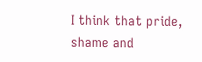I think that pride, shame and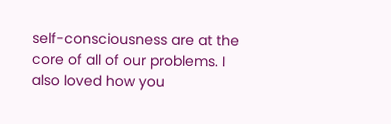self-consciousness are at the core of all of our problems. I also loved how you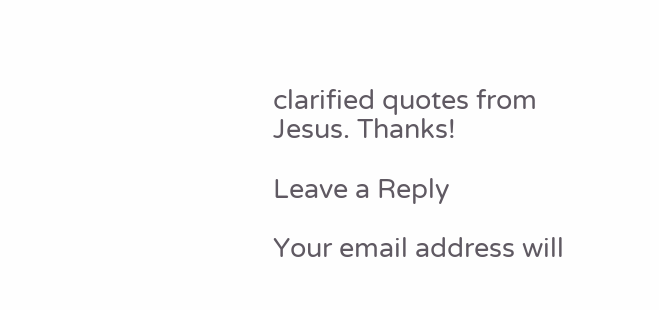clarified quotes from Jesus. Thanks!

Leave a Reply

Your email address will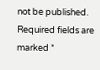not be published. Required fields are marked *